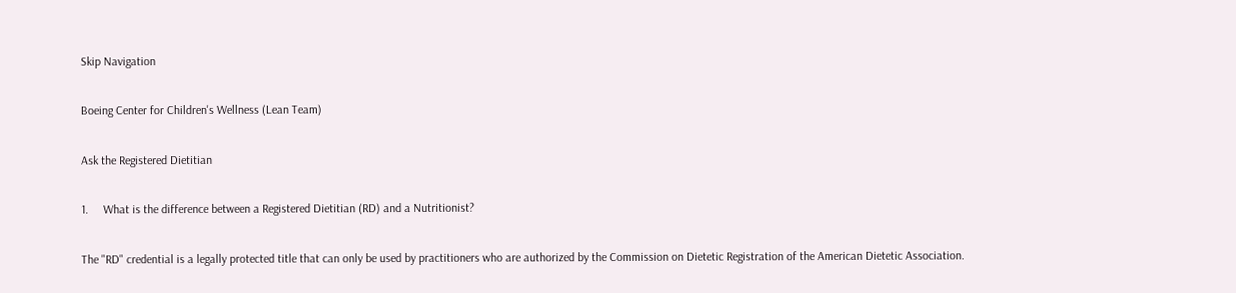Skip Navigation

Boeing Center for Children's Wellness (Lean Team)

Ask the Registered Dietitian

1.     What is the difference between a Registered Dietitian (RD) and a Nutritionist?

The "RD" credential is a legally protected title that can only be used by practitioners who are authorized by the Commission on Dietetic Registration of the American Dietetic Association.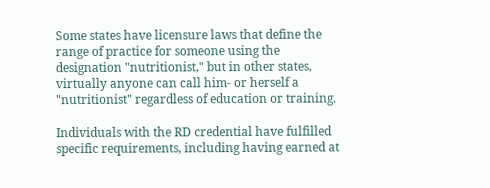Some states have licensure laws that define the range of practice for someone using the designation "nutritionist," but in other states, virtually anyone can call him- or herself a "nutritionist" regardless of education or training.

Individuals with the RD credential have fulfilled specific requirements, including having earned at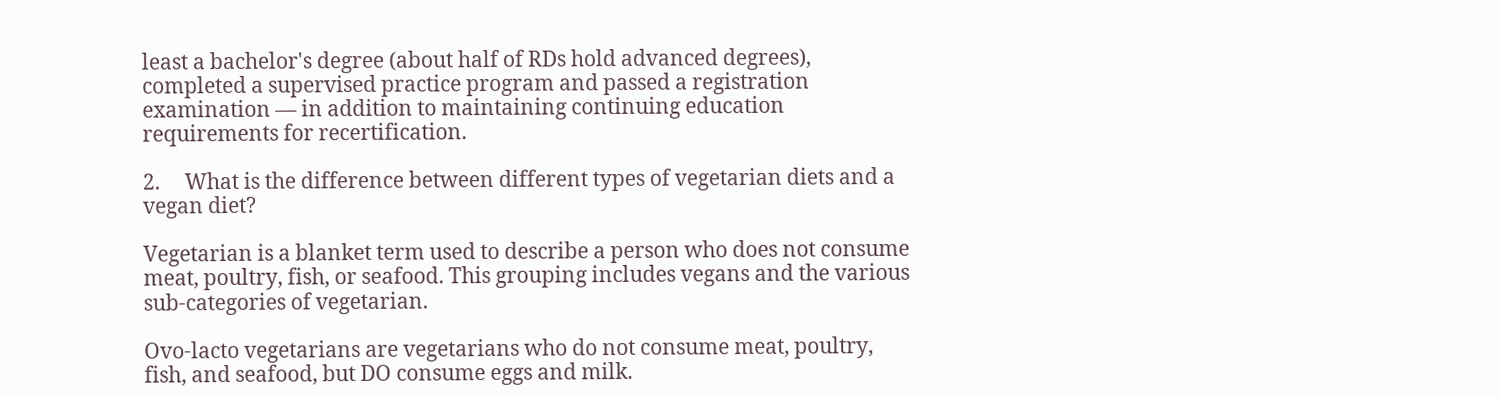least a bachelor's degree (about half of RDs hold advanced degrees), completed a supervised practice program and passed a registration examination — in addition to maintaining continuing education requirements for recertification.

2.     What is the difference between different types of vegetarian diets and a vegan diet?

Vegetarian is a blanket term used to describe a person who does not consume meat, poultry, fish, or seafood. This grouping includes vegans and the various sub-categories of vegetarian.

Ovo-lacto vegetarians are vegetarians who do not consume meat, poultry, fish, and seafood, but DO consume eggs and milk.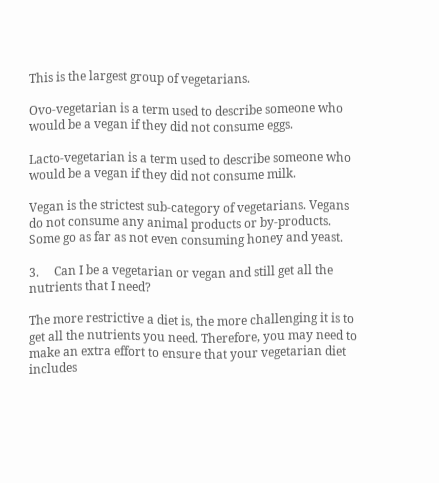This is the largest group of vegetarians.

Ovo-vegetarian is a term used to describe someone who would be a vegan if they did not consume eggs.

Lacto-vegetarian is a term used to describe someone who would be a vegan if they did not consume milk.

Vegan is the strictest sub-category of vegetarians. Vegans do not consume any animal products or by-products. Some go as far as not even consuming honey and yeast.

3.     Can I be a vegetarian or vegan and still get all the nutrients that I need?

The more restrictive a diet is, the more challenging it is to get all the nutrients you need. Therefore, you may need to make an extra effort to ensure that your vegetarian diet includes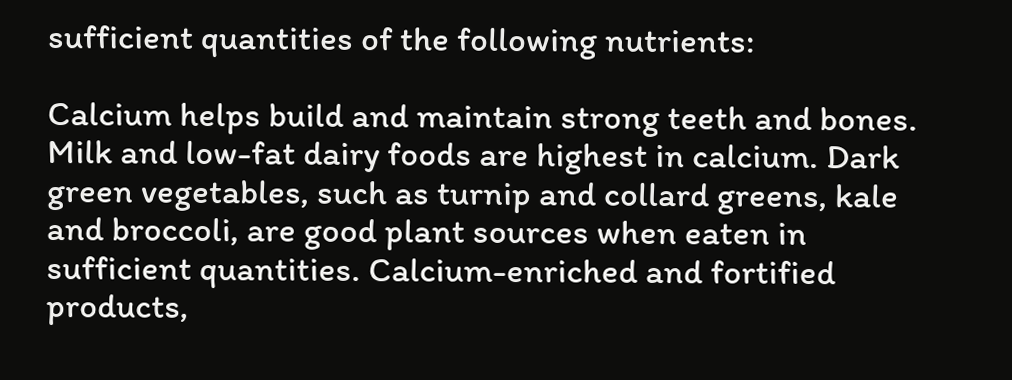sufficient quantities of the following nutrients:

Calcium helps build and maintain strong teeth and bones. Milk and low-fat dairy foods are highest in calcium. Dark green vegetables, such as turnip and collard greens, kale and broccoli, are good plant sources when eaten in sufficient quantities. Calcium-enriched and fortified products,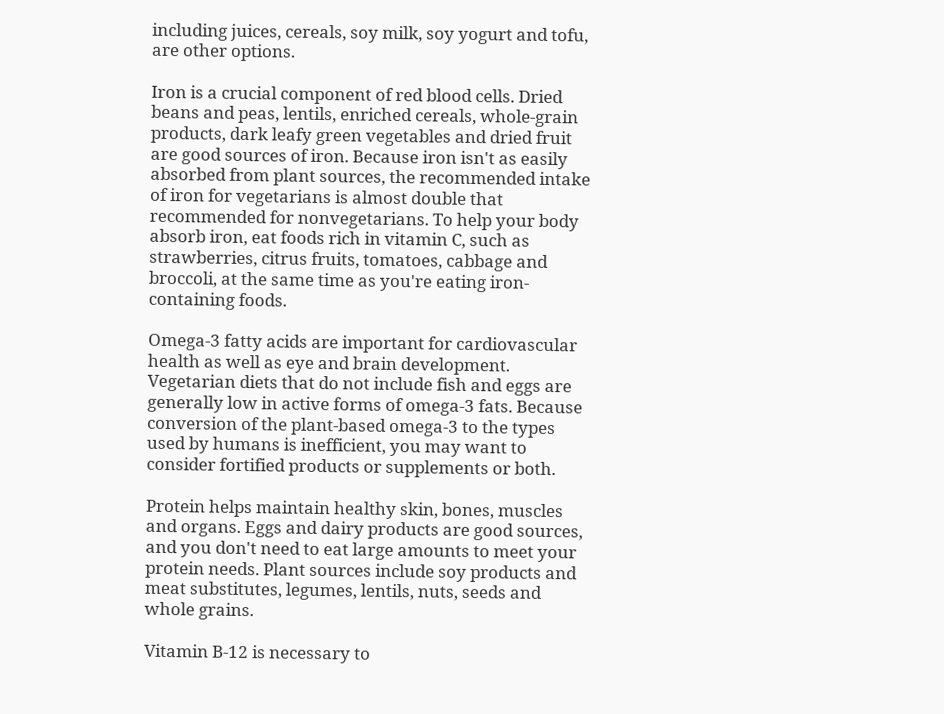including juices, cereals, soy milk, soy yogurt and tofu, are other options.

Iron is a crucial component of red blood cells. Dried beans and peas, lentils, enriched cereals, whole-grain products, dark leafy green vegetables and dried fruit are good sources of iron. Because iron isn't as easily absorbed from plant sources, the recommended intake of iron for vegetarians is almost double that recommended for nonvegetarians. To help your body absorb iron, eat foods rich in vitamin C, such as strawberries, citrus fruits, tomatoes, cabbage and broccoli, at the same time as you're eating iron-containing foods.

Omega-3 fatty acids are important for cardiovascular health as well as eye and brain development. Vegetarian diets that do not include fish and eggs are generally low in active forms of omega-3 fats. Because conversion of the plant-based omega-3 to the types used by humans is inefficient, you may want to consider fortified products or supplements or both.

Protein helps maintain healthy skin, bones, muscles and organs. Eggs and dairy products are good sources, and you don't need to eat large amounts to meet your protein needs. Plant sources include soy products and meat substitutes, legumes, lentils, nuts, seeds and whole grains.

Vitamin B-12 is necessary to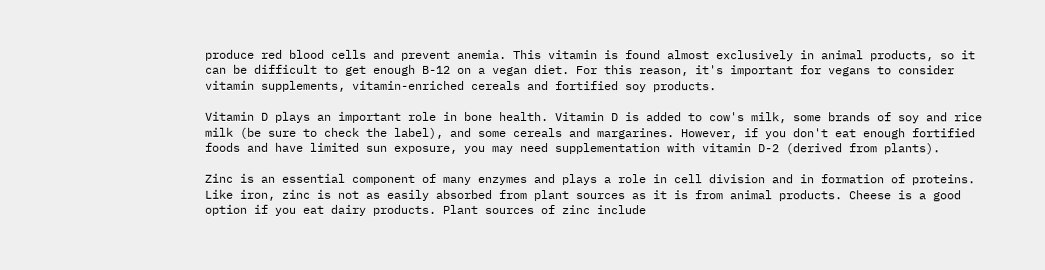produce red blood cells and prevent anemia. This vitamin is found almost exclusively in animal products, so it can be difficult to get enough B-12 on a vegan diet. For this reason, it's important for vegans to consider vitamin supplements, vitamin-enriched cereals and fortified soy products.

Vitamin D plays an important role in bone health. Vitamin D is added to cow's milk, some brands of soy and rice milk (be sure to check the label), and some cereals and margarines. However, if you don't eat enough fortified foods and have limited sun exposure, you may need supplementation with vitamin D-2 (derived from plants).

Zinc is an essential component of many enzymes and plays a role in cell division and in formation of proteins. Like iron, zinc is not as easily absorbed from plant sources as it is from animal products. Cheese is a good option if you eat dairy products. Plant sources of zinc include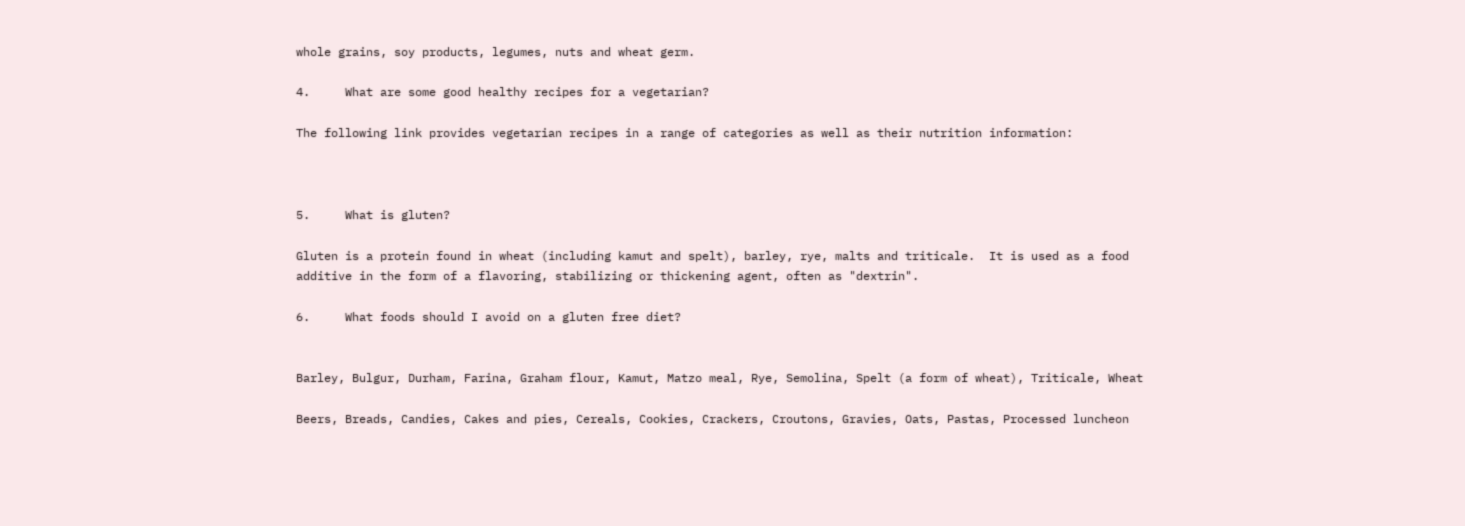whole grains, soy products, legumes, nuts and wheat germ.

4.     What are some good healthy recipes for a vegetarian?

The following link provides vegetarian recipes in a range of categories as well as their nutrition information:



5.     What is gluten?

Gluten is a protein found in wheat (including kamut and spelt), barley, rye, malts and triticale.  It is used as a food additive in the form of a flavoring, stabilizing or thickening agent, often as "dextrin".

6.     What foods should I avoid on a gluten free diet?


Barley, Bulgur, Durham, Farina, Graham flour, Kamut, Matzo meal, Rye, Semolina, Spelt (a form of wheat), Triticale, Wheat

Beers, Breads, Candies, Cakes and pies, Cereals, Cookies, Crackers, Croutons, Gravies, Oats, Pastas, Processed luncheon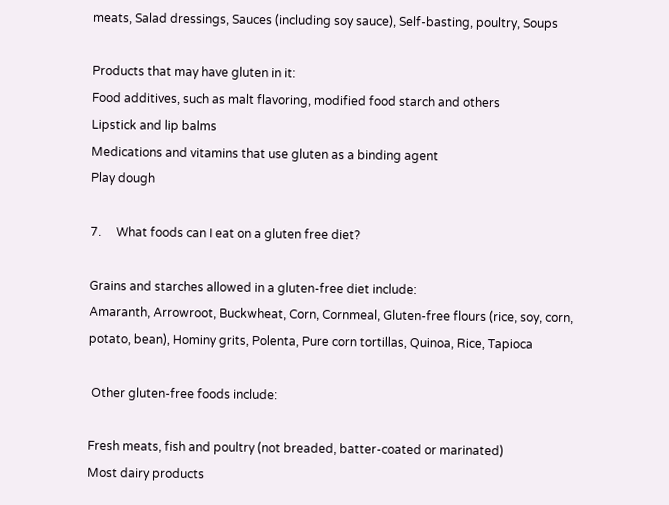meats, Salad dressings, Sauces (including soy sauce), Self-basting, poultry, Soups

Products that may have gluten in it:
Food additives, such as malt flavoring, modified food starch and others
Lipstick and lip balms
Medications and vitamins that use gluten as a binding agent
Play dough

7.     What foods can I eat on a gluten free diet?

Grains and starches allowed in a gluten-free diet include:
Amaranth, Arrowroot, Buckwheat, Corn, Cornmeal, Gluten-free flours (rice, soy, corn, potato, bean), Hominy grits, Polenta, Pure corn tortillas, Quinoa, Rice, Tapioca

 Other gluten-free foods include:

Fresh meats, fish and poultry (not breaded, batter-coated or marinated)
Most dairy products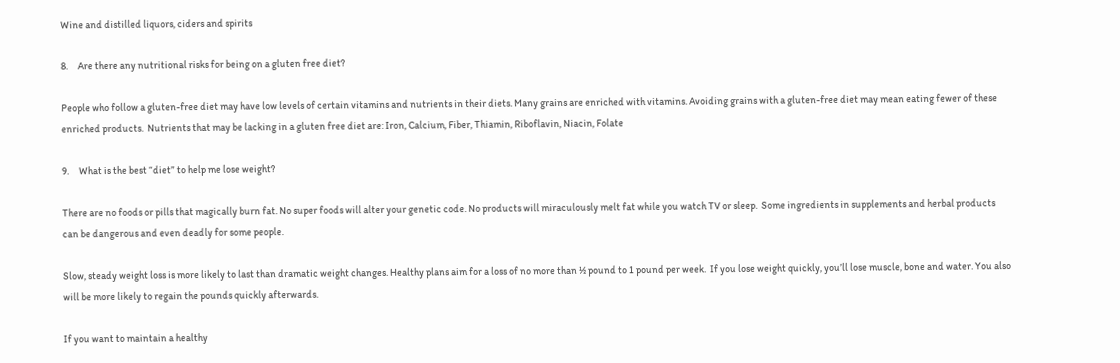Wine and distilled liquors, ciders and spirits

8.     Are there any nutritional risks for being on a gluten free diet?

People who follow a gluten-free diet may have low levels of certain vitamins and nutrients in their diets. Many grains are enriched with vitamins. Avoiding grains with a gluten-free diet may mean eating fewer of these enriched products.  Nutrients that may be lacking in a gluten free diet are: Iron, Calcium, Fiber, Thiamin, Riboflavin, Niacin, Folate

9.     What is the best “diet” to help me lose weight?

There are no foods or pills that magically burn fat. No super foods will alter your genetic code. No products will miraculously melt fat while you watch TV or sleep.  Some ingredients in supplements and herbal products can be dangerous and even deadly for some people.

Slow, steady weight loss is more likely to last than dramatic weight changes. Healthy plans aim for a loss of no more than ½ pound to 1 pound per week.  If you lose weight quickly, you’ll lose muscle, bone and water. You also will be more likely to regain the pounds quickly afterwards.

If you want to maintain a healthy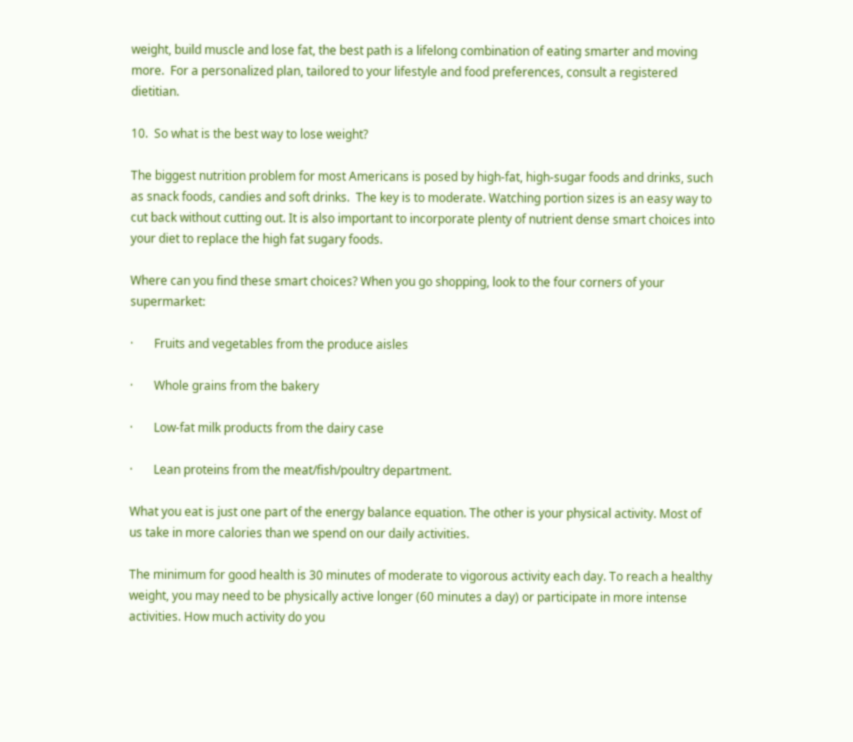weight, build muscle and lose fat, the best path is a lifelong combination of eating smarter and moving more.  For a personalized plan, tailored to your lifestyle and food preferences, consult a registered dietitian.

10.  So what is the best way to lose weight?

The biggest nutrition problem for most Americans is posed by high-fat, high-sugar foods and drinks, such as snack foods, candies and soft drinks.  The key is to moderate. Watching portion sizes is an easy way to cut back without cutting out. It is also important to incorporate plenty of nutrient dense smart choices into your diet to replace the high fat sugary foods.

Where can you find these smart choices? When you go shopping, look to the four corners of your supermarket:

·       Fruits and vegetables from the produce aisles

·       Whole grains from the bakery

·       Low-fat milk products from the dairy case

·       Lean proteins from the meat/fish/poultry department.

What you eat is just one part of the energy balance equation. The other is your physical activity. Most of us take in more calories than we spend on our daily activities.

The minimum for good health is 30 minutes of moderate to vigorous activity each day. To reach a healthy weight, you may need to be physically active longer (60 minutes a day) or participate in more intense activities. How much activity do you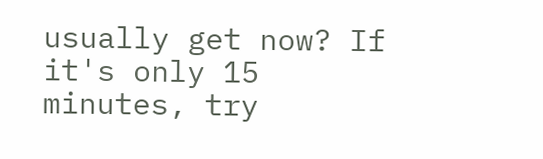usually get now? If it's only 15 minutes, try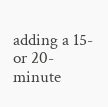adding a 15- or 20-minute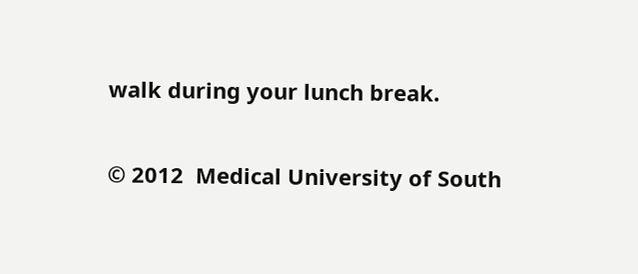walk during your lunch break.


© 2012  Medical University of South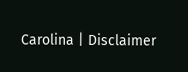Carolina | Disclaimer